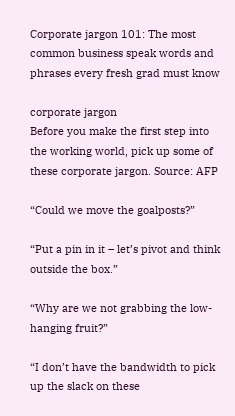Corporate jargon 101: The most common business speak words and phrases every fresh grad must know

corporate jargon
Before you make the first step into the working world, pick up some of these corporate jargon. Source: AFP

“Could we move the goalposts?”

“Put a pin in it – let’s pivot and think outside the box.”

“Why are we not grabbing the low-hanging fruit?”

“I don’t have the bandwidth to pick up the slack on these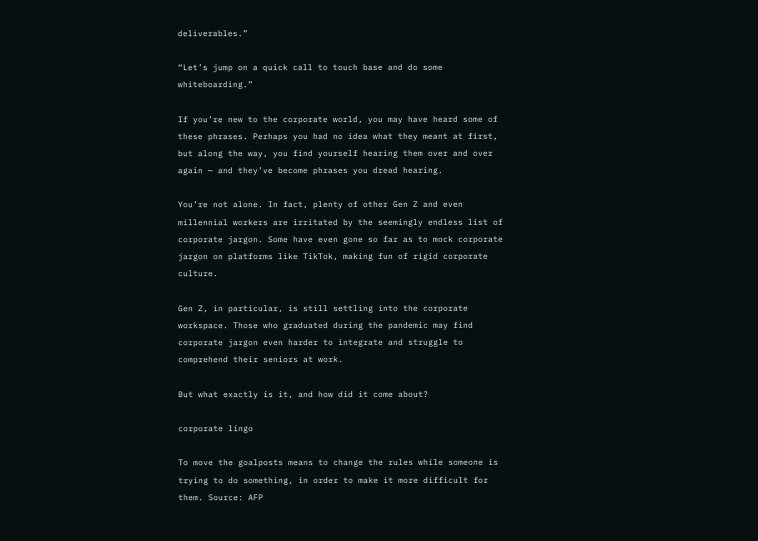deliverables.”

“Let’s jump on a quick call to touch base and do some whiteboarding.”

If you’re new to the corporate world, you may have heard some of these phrases. Perhaps you had no idea what they meant at first, but along the way, you find yourself hearing them over and over again — and they’ve become phrases you dread hearing.

You’re not alone. In fact, plenty of other Gen Z and even millennial workers are irritated by the seemingly endless list of corporate jargon. Some have even gone so far as to mock corporate jargon on platforms like TikTok, making fun of rigid corporate culture.

Gen Z, in particular, is still settling into the corporate workspace. Those who graduated during the pandemic may find corporate jargon even harder to integrate and struggle to comprehend their seniors at work.

But what exactly is it, and how did it come about?

corporate lingo

To move the goalposts means to change the rules while someone is trying to do something, in order to make it more difficult for them. Source: AFP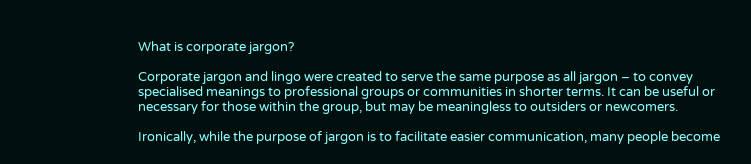What is corporate jargon?

Corporate jargon and lingo were created to serve the same purpose as all jargon – to convey specialised meanings to professional groups or communities in shorter terms. It can be useful or necessary for those within the group, but may be meaningless to outsiders or newcomers.

Ironically, while the purpose of jargon is to facilitate easier communication, many people become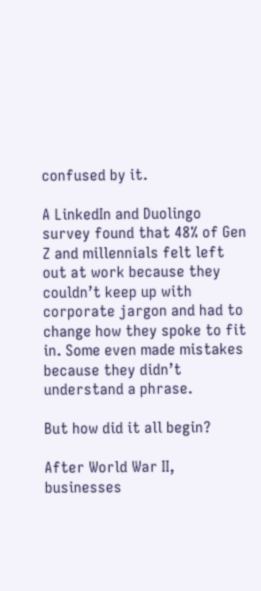confused by it.

A LinkedIn and Duolingo survey found that 48% of Gen Z and millennials felt left out at work because they couldn’t keep up with corporate jargon and had to change how they spoke to fit in. Some even made mistakes because they didn’t understand a phrase.

But how did it all begin?

After World War II, businesses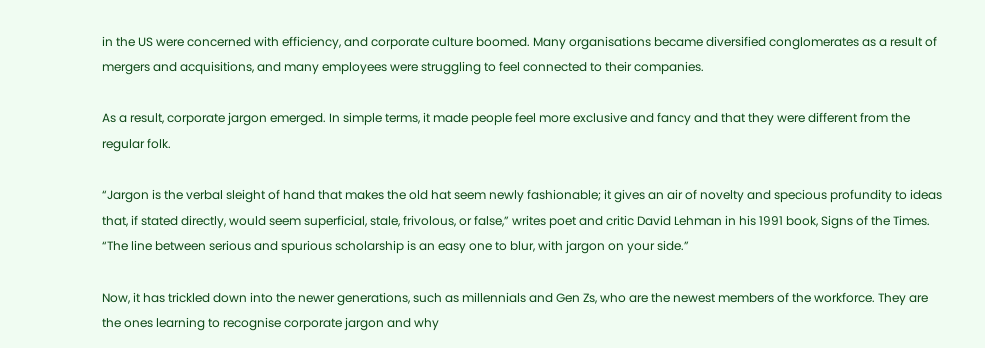in the US were concerned with efficiency, and corporate culture boomed. Many organisations became diversified conglomerates as a result of mergers and acquisitions, and many employees were struggling to feel connected to their companies.

As a result, corporate jargon emerged. In simple terms, it made people feel more exclusive and fancy and that they were different from the regular folk.

“Jargon is the verbal sleight of hand that makes the old hat seem newly fashionable; it gives an air of novelty and specious profundity to ideas that, if stated directly, would seem superficial, stale, frivolous, or false,” writes poet and critic David Lehman in his 1991 book, Signs of the Times. “The line between serious and spurious scholarship is an easy one to blur, with jargon on your side.”

Now, it has trickled down into the newer generations, such as millennials and Gen Zs, who are the newest members of the workforce. They are the ones learning to recognise corporate jargon and why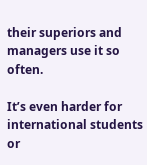their superiors and managers use it so often.

It’s even harder for international students or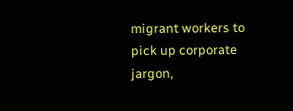migrant workers to pick up corporate jargon,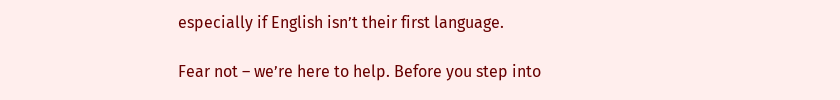especially if English isn’t their first language.

Fear not – we’re here to help. Before you step into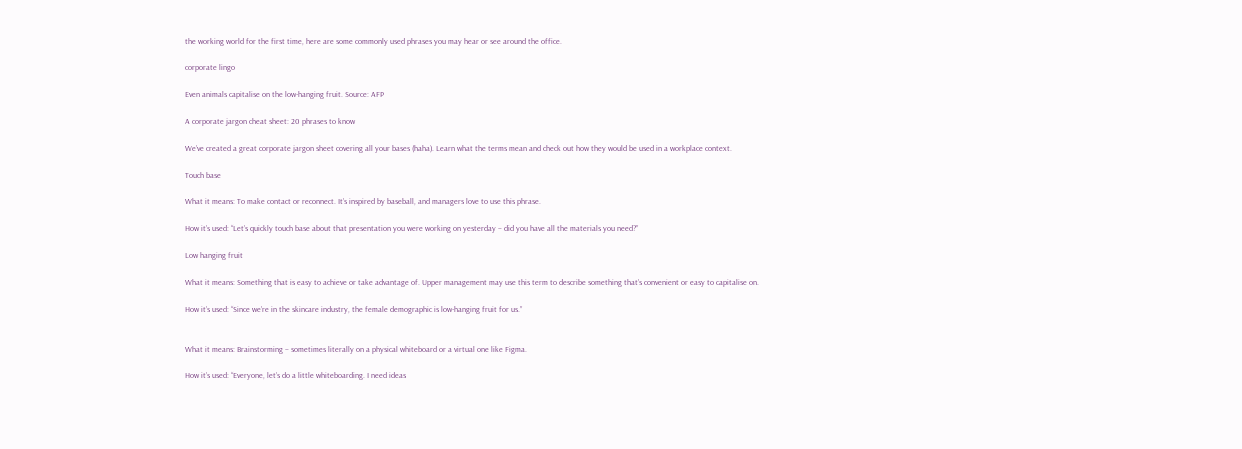the working world for the first time, here are some commonly used phrases you may hear or see around the office.

corporate lingo

Even animals capitalise on the low-hanging fruit. Source: AFP

A corporate jargon cheat sheet: 20 phrases to know

We’ve created a great corporate jargon sheet covering all your bases (haha). Learn what the terms mean and check out how they would be used in a workplace context.

Touch base

What it means: To make contact or reconnect. It’s inspired by baseball, and managers love to use this phrase.

How it’s used: “Let’s quickly touch base about that presentation you were working on yesterday – did you have all the materials you need?”

Low hanging fruit

What it means: Something that is easy to achieve or take advantage of. Upper management may use this term to describe something that’s convenient or easy to capitalise on.

How it’s used: “Since we’re in the skincare industry, the female demographic is low-hanging fruit for us.”


What it means: Brainstorming – sometimes literally on a physical whiteboard or a virtual one like Figma.

How it’s used: “Everyone, let’s do a little whiteboarding. I need ideas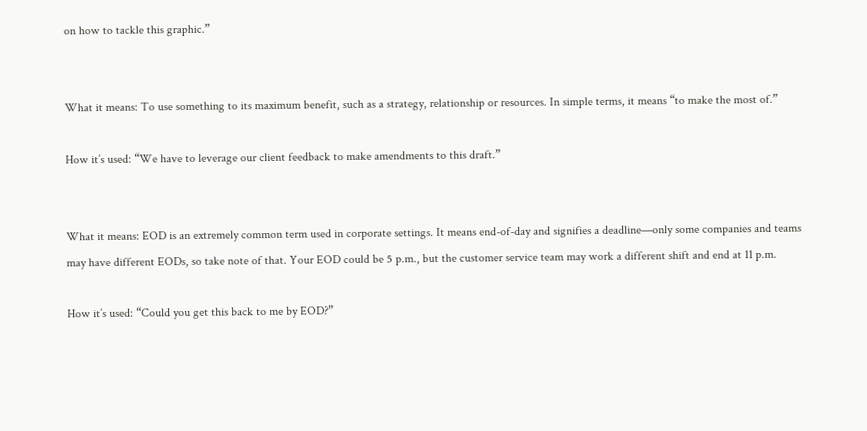on how to tackle this graphic.”


What it means: To use something to its maximum benefit, such as a strategy, relationship or resources. In simple terms, it means “to make the most of.”

How it’s used: “We have to leverage our client feedback to make amendments to this draft.”


What it means: EOD is an extremely common term used in corporate settings. It means end-of-day and signifies a deadline—only some companies and teams may have different EODs, so take note of that. Your EOD could be 5 p.m., but the customer service team may work a different shift and end at 11 p.m.

How it’s used: “Could you get this back to me by EOD?”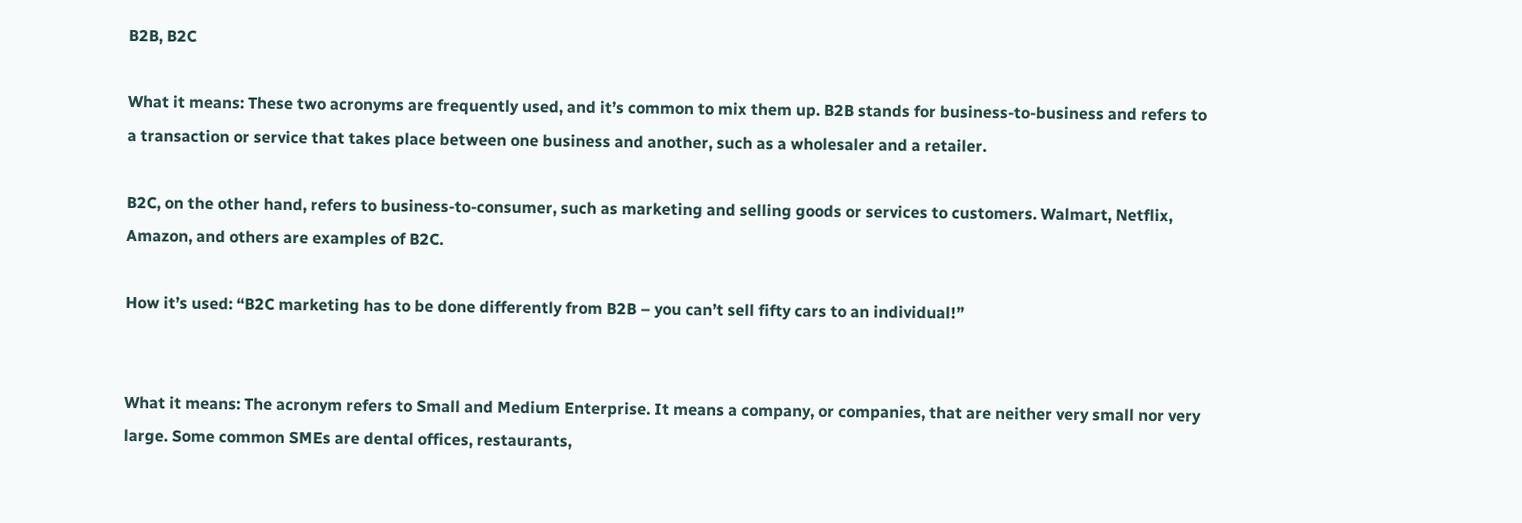B2B, B2C

What it means: These two acronyms are frequently used, and it’s common to mix them up. B2B stands for business-to-business and refers to a transaction or service that takes place between one business and another, such as a wholesaler and a retailer.

B2C, on the other hand, refers to business-to-consumer, such as marketing and selling goods or services to customers. Walmart, Netflix, Amazon, and others are examples of B2C.

How it’s used: “B2C marketing has to be done differently from B2B – you can’t sell fifty cars to an individual!”


What it means: The acronym refers to Small and Medium Enterprise. It means a company, or companies, that are neither very small nor very large. Some common SMEs are dental offices, restaurants,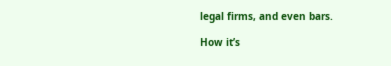legal firms, and even bars.

How it’s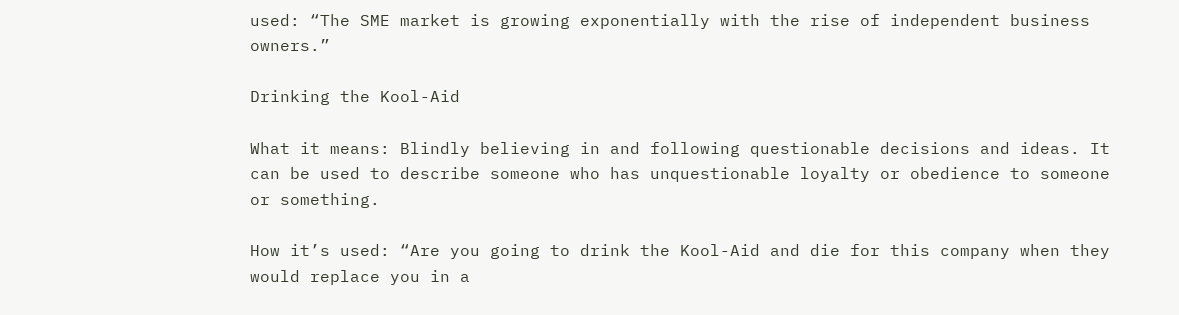used: “The SME market is growing exponentially with the rise of independent business owners.”

Drinking the Kool-Aid

What it means: Blindly believing in and following questionable decisions and ideas. It can be used to describe someone who has unquestionable loyalty or obedience to someone or something.

How it’s used: “Are you going to drink the Kool-Aid and die for this company when they would replace you in a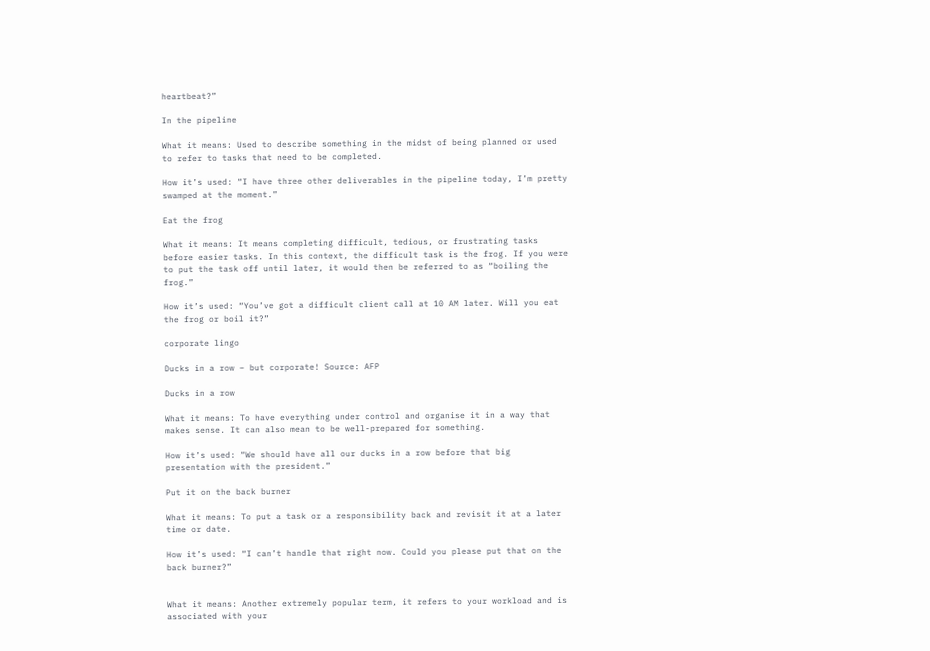heartbeat?”

In the pipeline

What it means: Used to describe something in the midst of being planned or used to refer to tasks that need to be completed.

How it’s used: “I have three other deliverables in the pipeline today, I’m pretty swamped at the moment.”

Eat the frog

What it means: It means completing difficult, tedious, or frustrating tasks before easier tasks. In this context, the difficult task is the frog. If you were to put the task off until later, it would then be referred to as “boiling the frog.”

How it’s used: “You’ve got a difficult client call at 10 AM later. Will you eat the frog or boil it?”

corporate lingo

Ducks in a row – but corporate! Source: AFP

Ducks in a row

What it means: To have everything under control and organise it in a way that makes sense. It can also mean to be well-prepared for something.

How it’s used: “We should have all our ducks in a row before that big presentation with the president.”

Put it on the back burner

What it means: To put a task or a responsibility back and revisit it at a later time or date.

How it’s used: “I can’t handle that right now. Could you please put that on the back burner?”


What it means: Another extremely popular term, it refers to your workload and is associated with your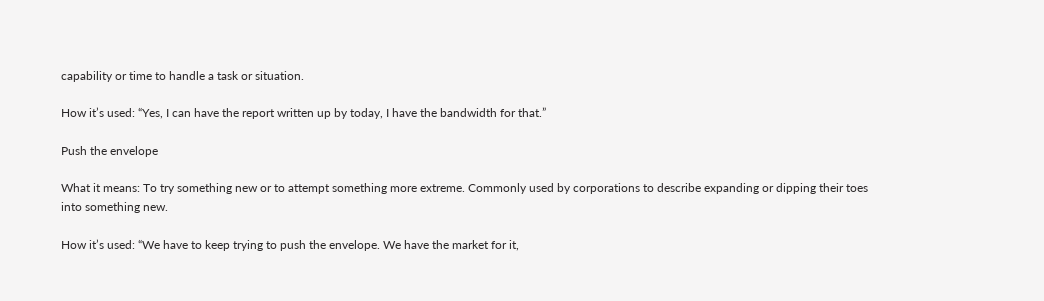capability or time to handle a task or situation.

How it’s used: “Yes, I can have the report written up by today, I have the bandwidth for that.”

Push the envelope

What it means: To try something new or to attempt something more extreme. Commonly used by corporations to describe expanding or dipping their toes into something new.

How it’s used: “We have to keep trying to push the envelope. We have the market for it,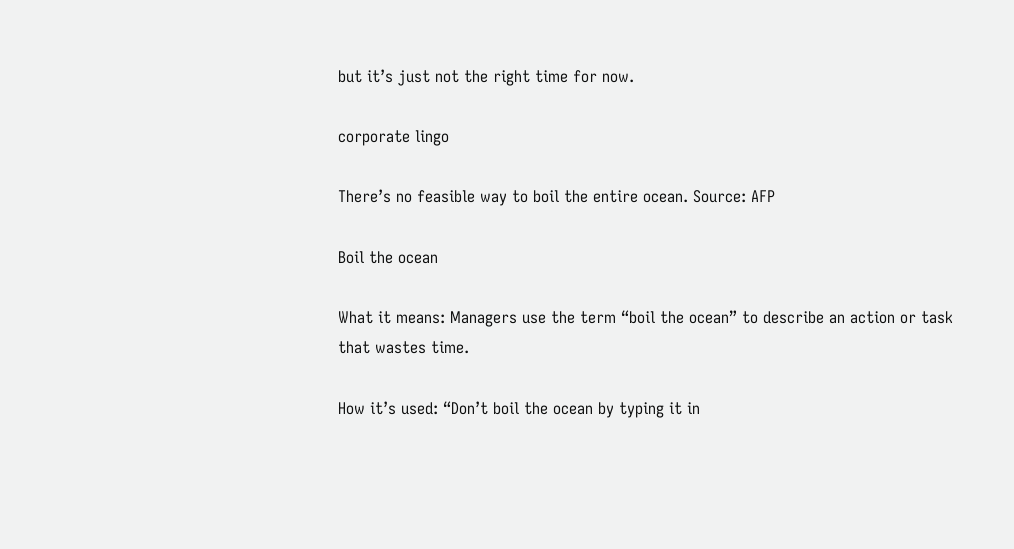but it’s just not the right time for now.

corporate lingo

There’s no feasible way to boil the entire ocean. Source: AFP

Boil the ocean

What it means: Managers use the term “boil the ocean” to describe an action or task that wastes time.

How it’s used: “Don’t boil the ocean by typing it in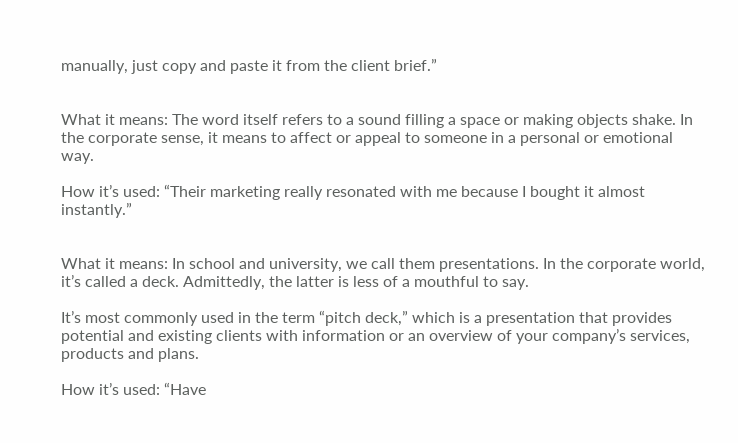manually, just copy and paste it from the client brief.”


What it means: The word itself refers to a sound filling a space or making objects shake. In the corporate sense, it means to affect or appeal to someone in a personal or emotional way.

How it’s used: “Their marketing really resonated with me because I bought it almost instantly.”


What it means: In school and university, we call them presentations. In the corporate world, it’s called a deck. Admittedly, the latter is less of a mouthful to say.

It’s most commonly used in the term “pitch deck,” which is a presentation that provides potential and existing clients with information or an overview of your company’s services, products and plans.

How it’s used: “Have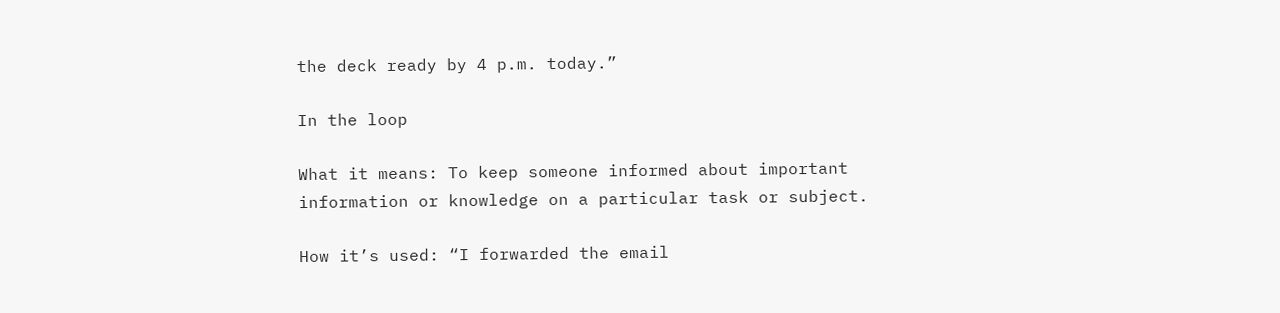the deck ready by 4 p.m. today.”

In the loop

What it means: To keep someone informed about important information or knowledge on a particular task or subject.

How it’s used: “I forwarded the email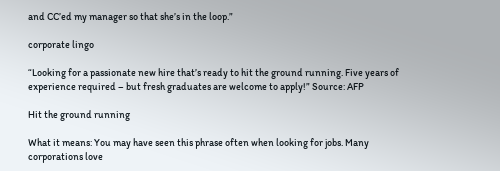and CC’ed my manager so that she’s in the loop.”

corporate lingo

“Looking for a passionate new hire that’s ready to hit the ground running. Five years of experience required – but fresh graduates are welcome to apply!” Source: AFP

Hit the ground running

What it means: You may have seen this phrase often when looking for jobs. Many corporations love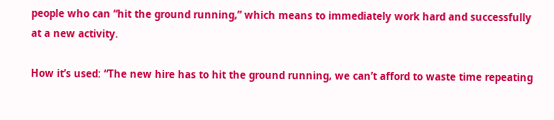people who can “hit the ground running,” which means to immediately work hard and successfully at a new activity.

How it’s used: “The new hire has to hit the ground running, we can’t afford to waste time repeating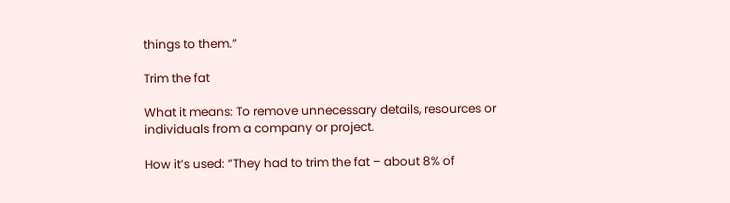things to them.”

Trim the fat

What it means: To remove unnecessary details, resources or individuals from a company or project.

How it’s used: “They had to trim the fat – about 8% of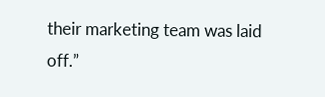their marketing team was laid off.”